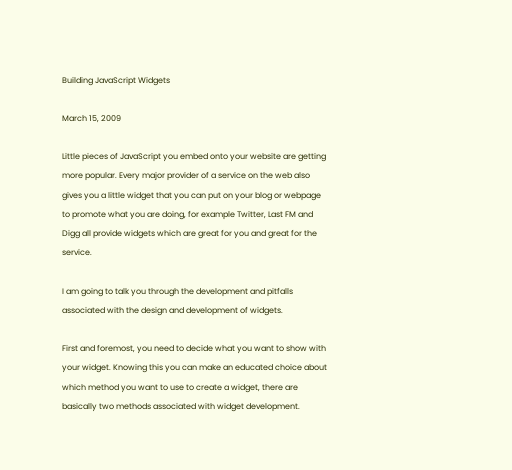Building JavaScript Widgets

March 15, 2009

Little pieces of JavaScript you embed onto your website are getting more popular. Every major provider of a service on the web also gives you a little widget that you can put on your blog or webpage to promote what you are doing, for example Twitter, Last FM and Digg all provide widgets which are great for you and great for the service.

I am going to talk you through the development and pitfalls associated with the design and development of widgets.

First and foremost, you need to decide what you want to show with your widget. Knowing this you can make an educated choice about which method you want to use to create a widget, there are basically two methods associated with widget development.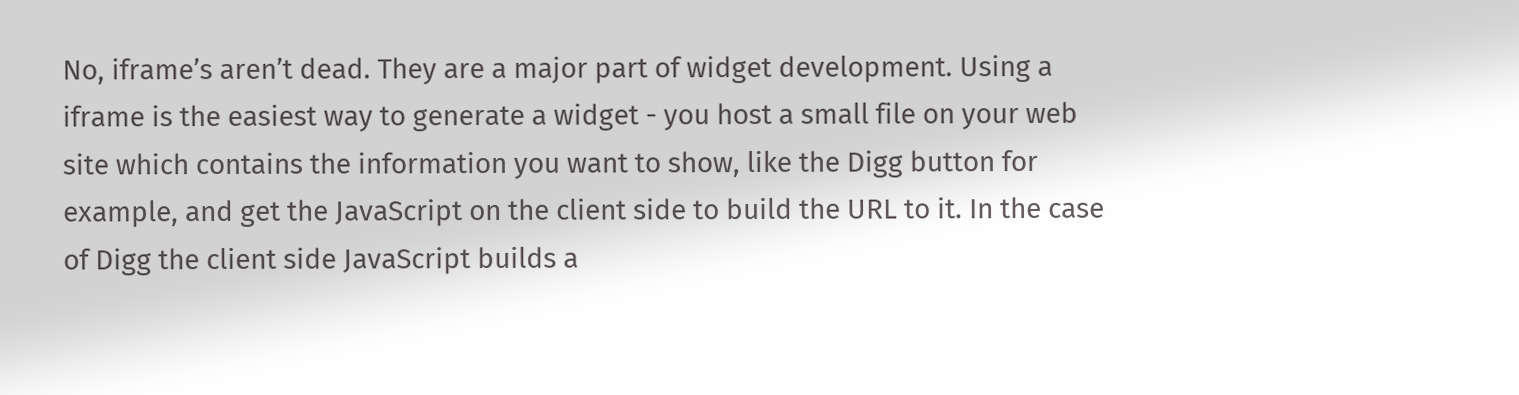No, iframe’s aren’t dead. They are a major part of widget development. Using a iframe is the easiest way to generate a widget - you host a small file on your web site which contains the information you want to show, like the Digg button for example, and get the JavaScript on the client side to build the URL to it. In the case of Digg the client side JavaScript builds a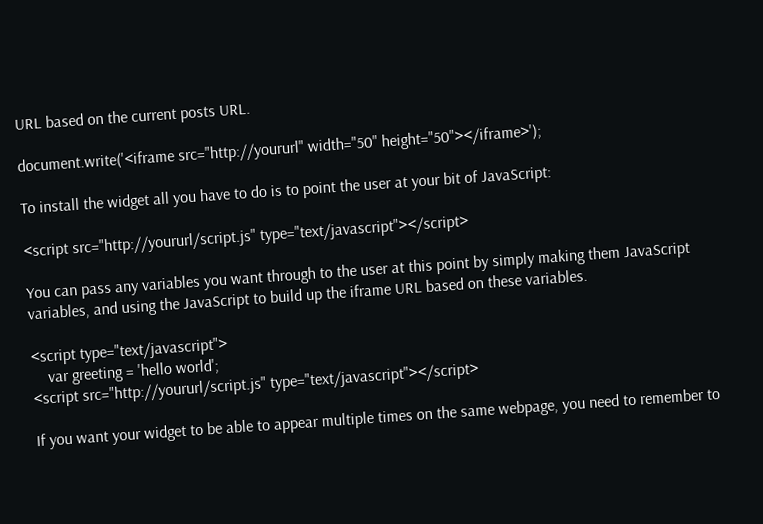URL based on the current posts URL.

document.write('<iframe src="http://yoururl" width="50" height="50"></iframe>');

To install the widget all you have to do is to point the user at your bit of JavaScript:

<script src="http://yoururl/script.js" type="text/javascript"></script>

You can pass any variables you want through to the user at this point by simply making them JavaScript variables, and using the JavaScript to build up the iframe URL based on these variables.

<script type="text/javascript">
    var greeting = 'hello world';
<script src="http://yoururl/script.js" type="text/javascript"></script>

If you want your widget to be able to appear multiple times on the same webpage, you need to remember to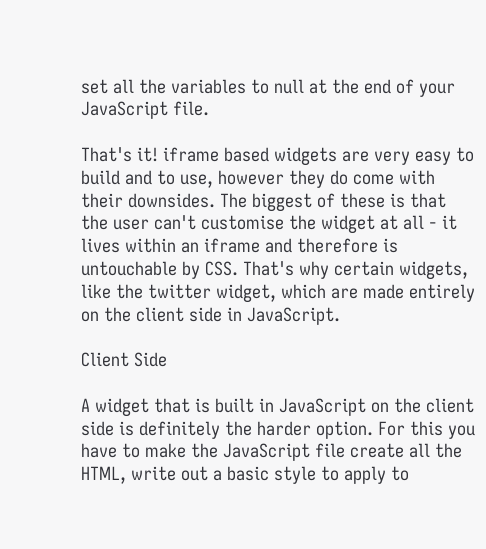set all the variables to null at the end of your JavaScript file.

That's it! iframe based widgets are very easy to build and to use, however they do come with their downsides. The biggest of these is that the user can't customise the widget at all - it lives within an iframe and therefore is untouchable by CSS. That's why certain widgets, like the twitter widget, which are made entirely on the client side in JavaScript.

Client Side

A widget that is built in JavaScript on the client side is definitely the harder option. For this you have to make the JavaScript file create all the HTML, write out a basic style to apply to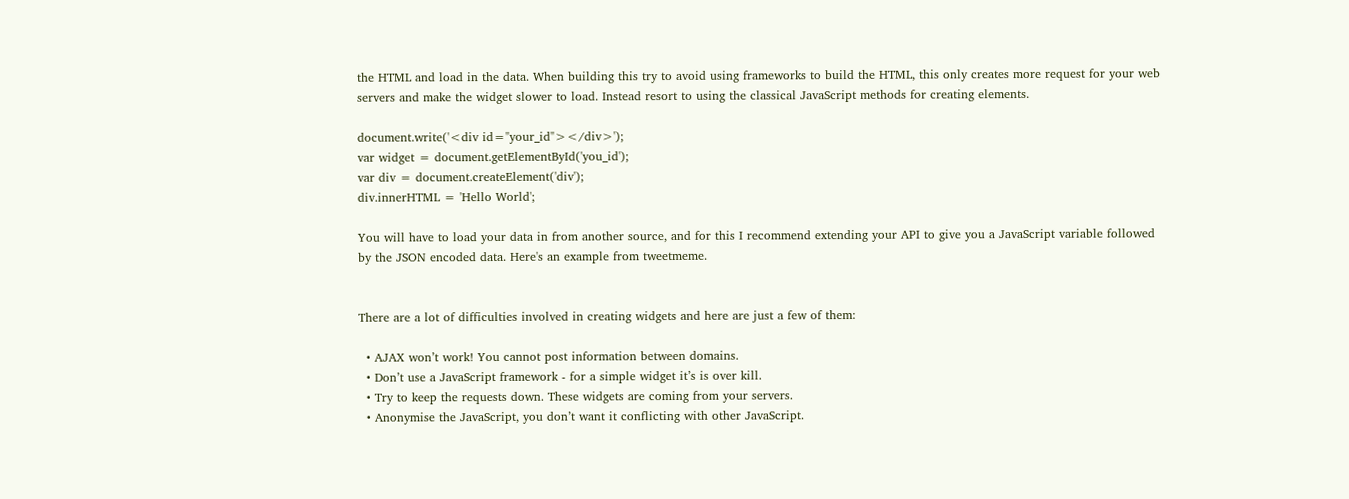the HTML and load in the data. When building this try to avoid using frameworks to build the HTML, this only creates more request for your web servers and make the widget slower to load. Instead resort to using the classical JavaScript methods for creating elements.

document.write('<div id="your_id"></div>');
var widget = document.getElementById('you_id');
var div = document.createElement('div');
div.innerHTML = 'Hello World';

You will have to load your data in from another source, and for this I recommend extending your API to give you a JavaScript variable followed by the JSON encoded data. Here's an example from tweetmeme.


There are a lot of difficulties involved in creating widgets and here are just a few of them:

  • AJAX won’t work! You cannot post information between domains.
  • Don’t use a JavaScript framework - for a simple widget it’s is over kill.
  • Try to keep the requests down. These widgets are coming from your servers.
  • Anonymise the JavaScript, you don’t want it conflicting with other JavaScript.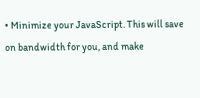• Minimize your JavaScript. This will save on bandwidth for you, and make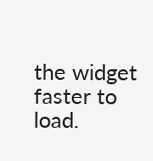the widget faster to load.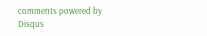comments powered by Disqus